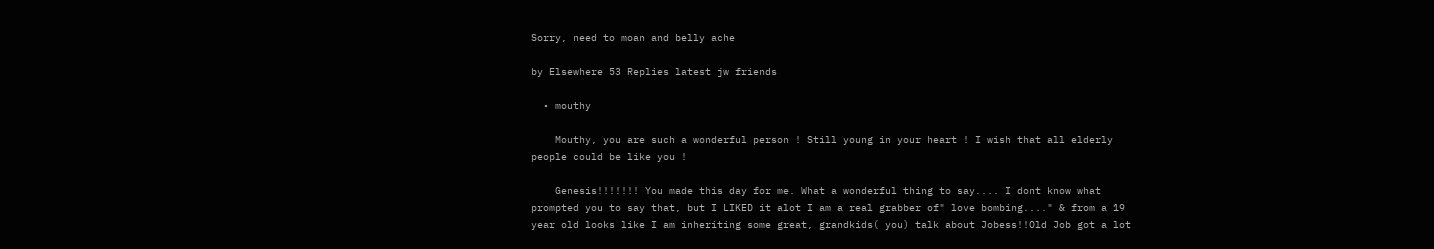Sorry, need to moan and belly ache

by Elsewhere 53 Replies latest jw friends

  • mouthy

    Mouthy, you are such a wonderful person ! Still young in your heart ! I wish that all elderly people could be like you !

    Genesis!!!!!!! You made this day for me. What a wonderful thing to say.... I dont know what prompted you to say that, but I LIKED it alot I am a real grabber of" love bombing...." & from a 19 year old looks like I am inheriting some great, grandkids( you) talk about Jobess!!Old Job got a lot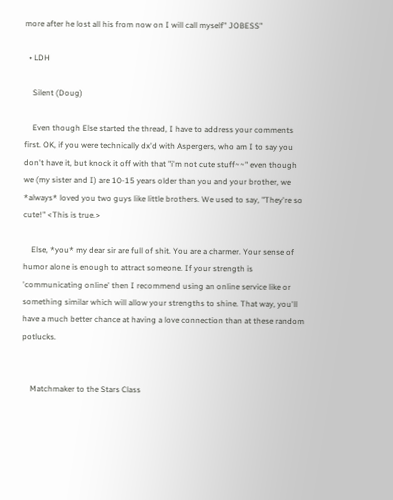more after he lost all his from now on I will call myself" JOBESS"

  • LDH

    Silent (Doug)

    Even though Else started the thread, I have to address your comments first. OK, if you were technically dx'd with Aspergers, who am I to say you don't have it, but knock it off with that "i'm not cute stuff~~" even though we (my sister and I) are 10-15 years older than you and your brother, we *always* loved you two guys like little brothers. We used to say, "They're so cute!" <This is true.>

    Else, *you* my dear sir are full of shit. You are a charmer. Your sense of humor alone is enough to attract someone. If your strength is 'communicating online' then I recommend using an online service like or something similar which will allow your strengths to shine. That way, you'll have a much better chance at having a love connection than at these random potlucks.


    Matchmaker to the Stars Class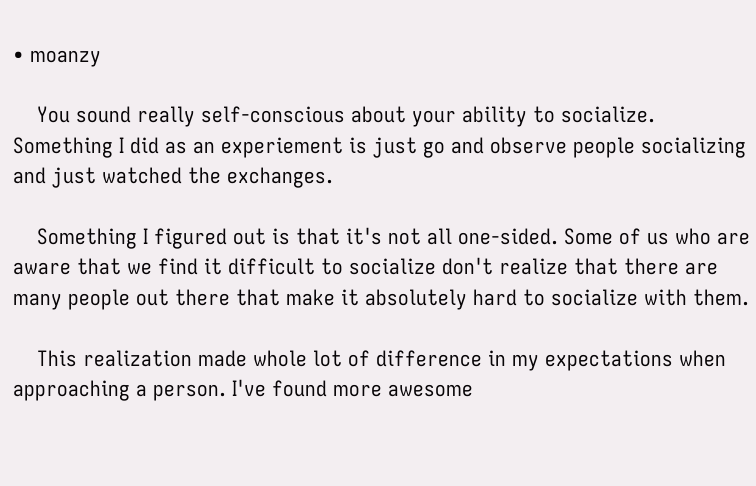• moanzy

    You sound really self-conscious about your ability to socialize. Something I did as an experiement is just go and observe people socializing and just watched the exchanges.

    Something I figured out is that it's not all one-sided. Some of us who are aware that we find it difficult to socialize don't realize that there are many people out there that make it absolutely hard to socialize with them.

    This realization made whole lot of difference in my expectations when approaching a person. I've found more awesome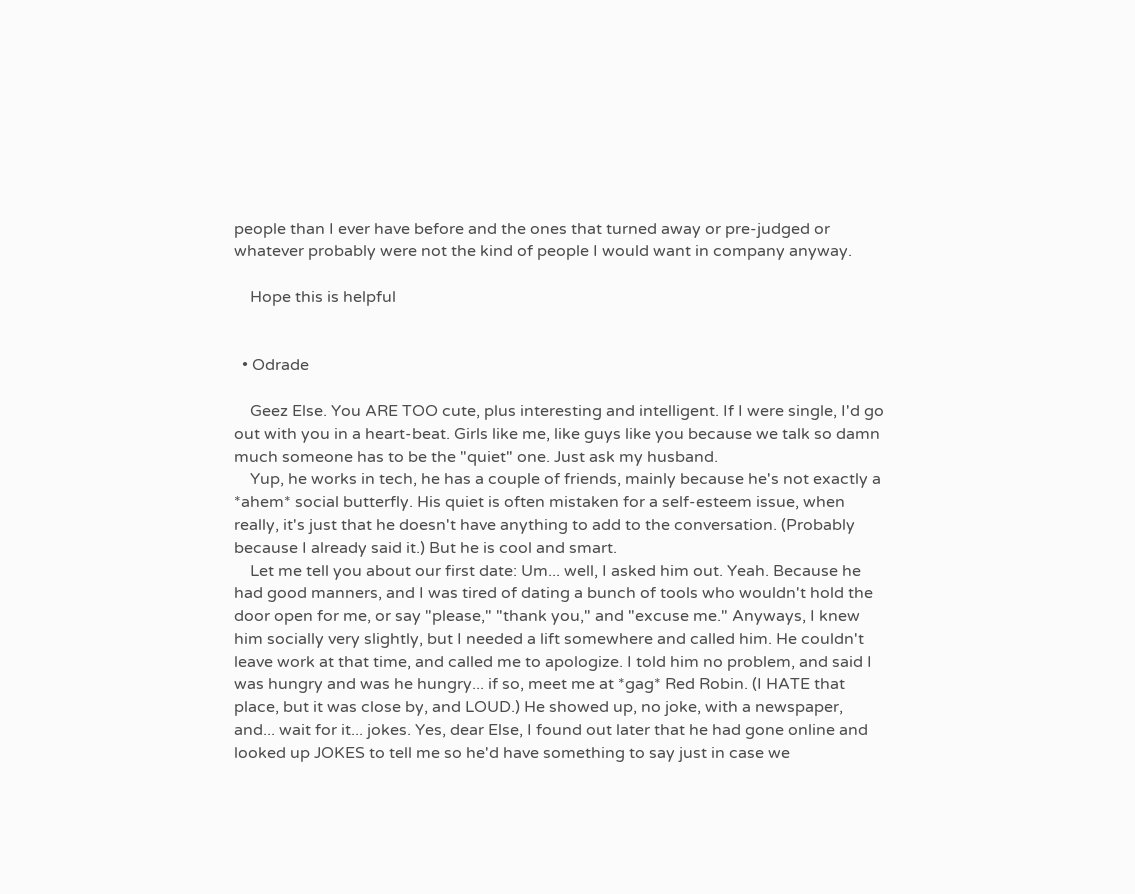people than I ever have before and the ones that turned away or pre-judged or whatever probably were not the kind of people I would want in company anyway.

    Hope this is helpful


  • Odrade

    Geez Else. You ARE TOO cute, plus interesting and intelligent. If I were single, I'd go out with you in a heart-beat. Girls like me, like guys like you because we talk so damn much someone has to be the "quiet" one. Just ask my husband.
    Yup, he works in tech, he has a couple of friends, mainly because he's not exactly a *ahem* social butterfly. His quiet is often mistaken for a self-esteem issue, when really, it's just that he doesn't have anything to add to the conversation. (Probably because I already said it.) But he is cool and smart.
    Let me tell you about our first date: Um... well, I asked him out. Yeah. Because he had good manners, and I was tired of dating a bunch of tools who wouldn't hold the door open for me, or say "please," "thank you," and "excuse me." Anyways, I knew him socially very slightly, but I needed a lift somewhere and called him. He couldn't leave work at that time, and called me to apologize. I told him no problem, and said I was hungry and was he hungry... if so, meet me at *gag* Red Robin. (I HATE that place, but it was close by, and LOUD.) He showed up, no joke, with a newspaper, and... wait for it... jokes. Yes, dear Else, I found out later that he had gone online and looked up JOKES to tell me so he'd have something to say just in case we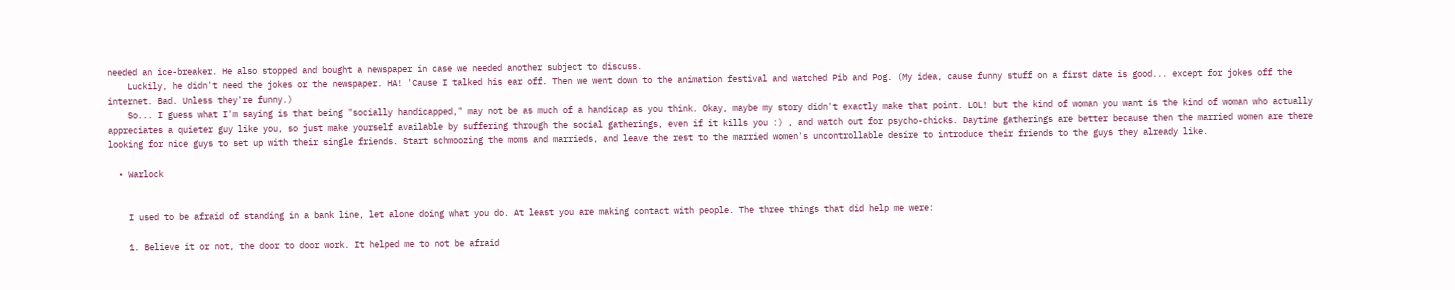needed an ice-breaker. He also stopped and bought a newspaper in case we needed another subject to discuss.
    Luckily, he didn't need the jokes or the newspaper. HA! 'Cause I talked his ear off. Then we went down to the animation festival and watched Pib and Pog. (My idea, cause funny stuff on a first date is good... except for jokes off the internet. Bad. Unless they're funny.)
    So... I guess what I'm saying is that being "socially handicapped," may not be as much of a handicap as you think. Okay, maybe my story didn't exactly make that point. LOL! but the kind of woman you want is the kind of woman who actually appreciates a quieter guy like you, so just make yourself available by suffering through the social gatherings, even if it kills you :) , and watch out for psycho-chicks. Daytime gatherings are better because then the married women are there looking for nice guys to set up with their single friends. Start schmoozing the moms and marrieds, and leave the rest to the married women's uncontrollable desire to introduce their friends to the guys they already like.

  • Warlock


    I used to be afraid of standing in a bank line, let alone doing what you do. At least you are making contact with people. The three things that did help me were:

    1. Believe it or not, the door to door work. It helped me to not be afraid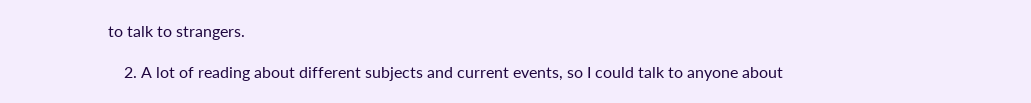to talk to strangers.

    2. A lot of reading about different subjects and current events, so I could talk to anyone about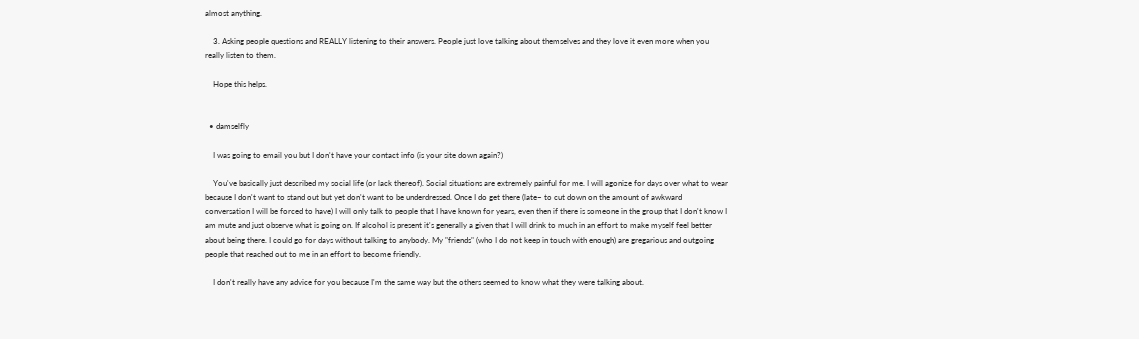almost anything.

    3. Asking people questions and REALLY listening to their answers. People just love talking about themselves and they love it even more when you really listen to them.

    Hope this helps.


  • damselfly

    I was going to email you but I don't have your contact info (is your site down again?)

    You've basically just described my social life (or lack thereof). Social situations are extremely painful for me. I will agonize for days over what to wear because I don't want to stand out but yet don't want to be underdressed. Once I do get there (late~ to cut down on the amount of awkward conversation I will be forced to have) I will only talk to people that I have known for years, even then if there is someone in the group that I don't know I am mute and just observe what is going on. If alcohol is present it's generally a given that I will drink to much in an effort to make myself feel better about being there. I could go for days without talking to anybody. My "friends" (who I do not keep in touch with enough) are gregarious and outgoing people that reached out to me in an effort to become friendly.

    I don't really have any advice for you because I'm the same way but the others seemed to know what they were talking about.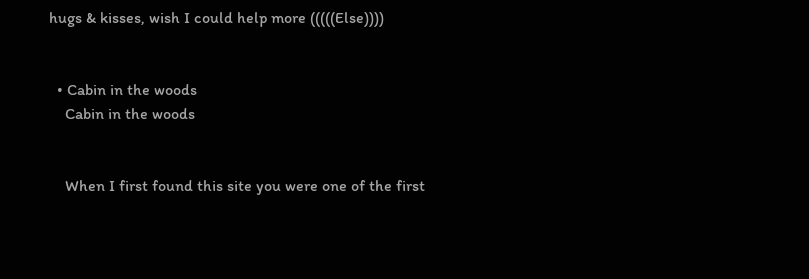hugs & kisses, wish I could help more (((((Else))))


  • Cabin in the woods
    Cabin in the woods


    When I first found this site you were one of the first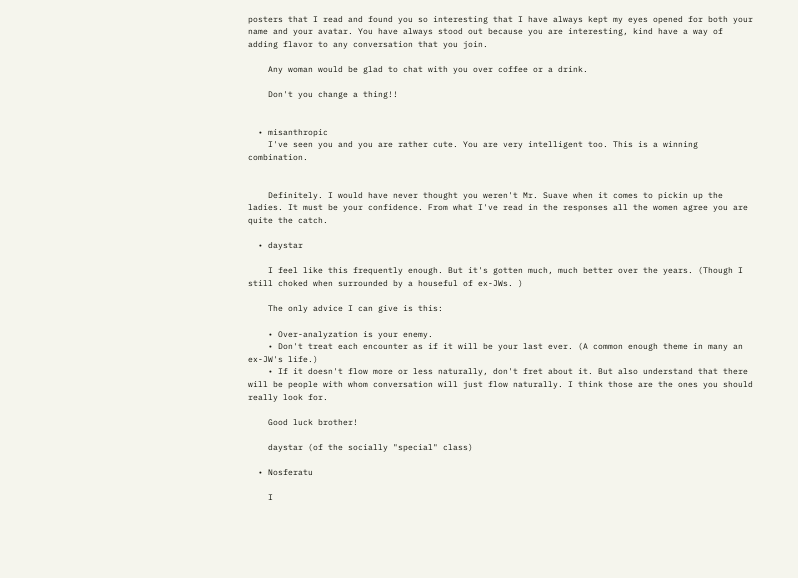posters that I read and found you so interesting that I have always kept my eyes opened for both your name and your avatar. You have always stood out because you are interesting, kind have a way of adding flavor to any conversation that you join.

    Any woman would be glad to chat with you over coffee or a drink.

    Don't you change a thing!!


  • misanthropic
    I've seen you and you are rather cute. You are very intelligent too. This is a winning combination.


    Definitely. I would have never thought you weren't Mr. Suave when it comes to pickin up the ladies. It must be your confidence. From what I've read in the responses all the women agree you are quite the catch.

  • daystar

    I feel like this frequently enough. But it's gotten much, much better over the years. (Though I still choked when surrounded by a houseful of ex-JWs. )

    The only advice I can give is this:

    • Over-analyzation is your enemy.
    • Don't treat each encounter as if it will be your last ever. (A common enough theme in many an ex-JW's life.)
    • If it doesn't flow more or less naturally, don't fret about it. But also understand that there will be people with whom conversation will just flow naturally. I think those are the ones you should really look for.

    Good luck brother!

    daystar (of the socially "special" class)

  • Nosferatu

    I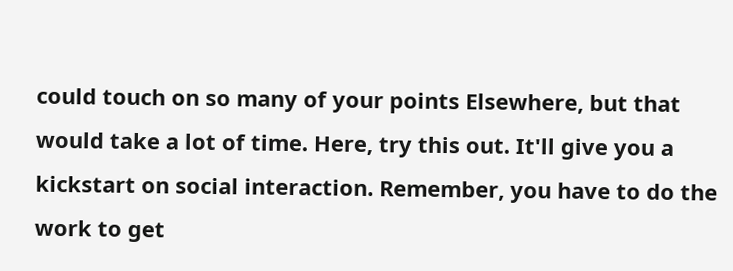could touch on so many of your points Elsewhere, but that would take a lot of time. Here, try this out. It'll give you a kickstart on social interaction. Remember, you have to do the work to get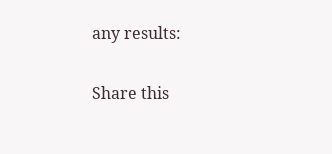any results:

Share this